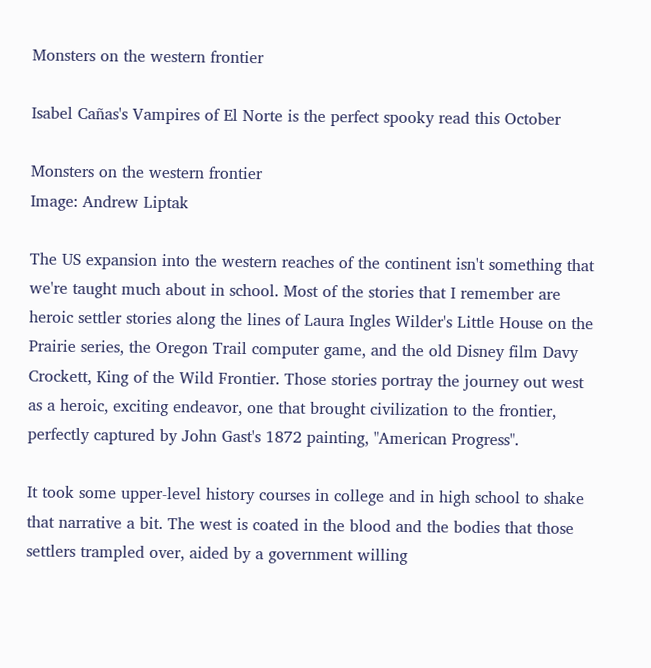Monsters on the western frontier

Isabel Cañas's Vampires of El Norte is the perfect spooky read this October

Monsters on the western frontier
Image: Andrew Liptak

The US expansion into the western reaches of the continent isn't something that we're taught much about in school. Most of the stories that I remember are heroic settler stories along the lines of Laura Ingles Wilder's Little House on the Prairie series, the Oregon Trail computer game, and the old Disney film Davy Crockett, King of the Wild Frontier. Those stories portray the journey out west as a heroic, exciting endeavor, one that brought civilization to the frontier, perfectly captured by John Gast's 1872 painting, "American Progress".

It took some upper-level history courses in college and in high school to shake that narrative a bit. The west is coated in the blood and the bodies that those settlers trampled over, aided by a government willing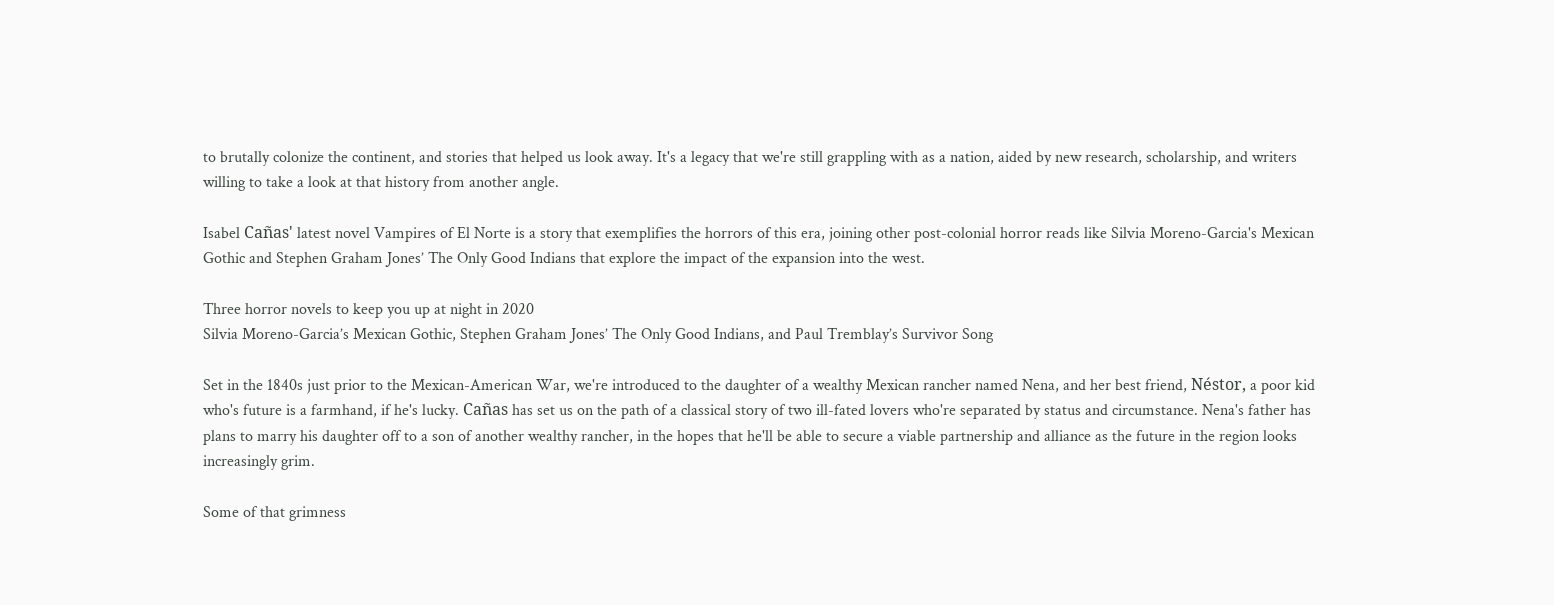to brutally colonize the continent, and stories that helped us look away. It's a legacy that we're still grappling with as a nation, aided by new research, scholarship, and writers willing to take a look at that history from another angle.

Isabel Cañas' latest novel Vampires of El Norte is a story that exemplifies the horrors of this era, joining other post-colonial horror reads like Silvia Moreno-Garcia's Mexican Gothic and Stephen Graham Jones’ The Only Good Indians that explore the impact of the expansion into the west.

Three horror novels to keep you up at night in 2020
Silvia Moreno-Garcia’s Mexican Gothic, Stephen Graham Jones’ The Only Good Indians, and Paul Tremblay’s Survivor Song

Set in the 1840s just prior to the Mexican-American War, we're introduced to the daughter of a wealthy Mexican rancher named Nena, and her best friend, Néstor, a poor kid who's future is a farmhand, if he's lucky. Cañas has set us on the path of a classical story of two ill-fated lovers who're separated by status and circumstance. Nena's father has plans to marry his daughter off to a son of another wealthy rancher, in the hopes that he'll be able to secure a viable partnership and alliance as the future in the region looks increasingly grim.

Some of that grimness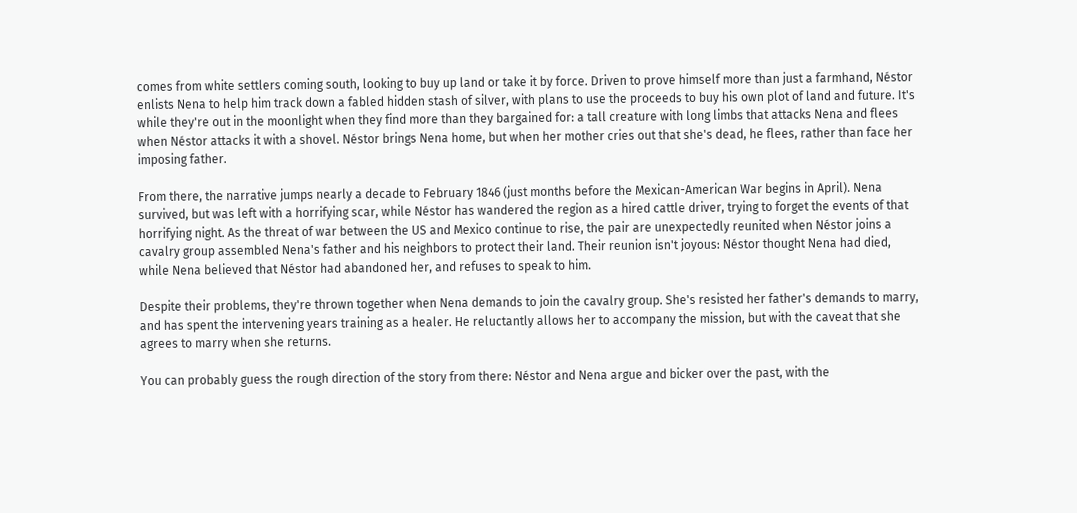comes from white settlers coming south, looking to buy up land or take it by force. Driven to prove himself more than just a farmhand, Néstor enlists Nena to help him track down a fabled hidden stash of silver, with plans to use the proceeds to buy his own plot of land and future. It's while they're out in the moonlight when they find more than they bargained for: a tall creature with long limbs that attacks Nena and flees when Néstor attacks it with a shovel. Néstor brings Nena home, but when her mother cries out that she's dead, he flees, rather than face her imposing father.

From there, the narrative jumps nearly a decade to February 1846 (just months before the Mexican-American War begins in April). Nena survived, but was left with a horrifying scar, while Néstor has wandered the region as a hired cattle driver, trying to forget the events of that horrifying night. As the threat of war between the US and Mexico continue to rise, the pair are unexpectedly reunited when Néstor joins a cavalry group assembled Nena's father and his neighbors to protect their land. Their reunion isn't joyous: Néstor thought Nena had died, while Nena believed that Néstor had abandoned her, and refuses to speak to him.

Despite their problems, they're thrown together when Nena demands to join the cavalry group. She's resisted her father's demands to marry, and has spent the intervening years training as a healer. He reluctantly allows her to accompany the mission, but with the caveat that she agrees to marry when she returns.

You can probably guess the rough direction of the story from there: Néstor and Nena argue and bicker over the past, with the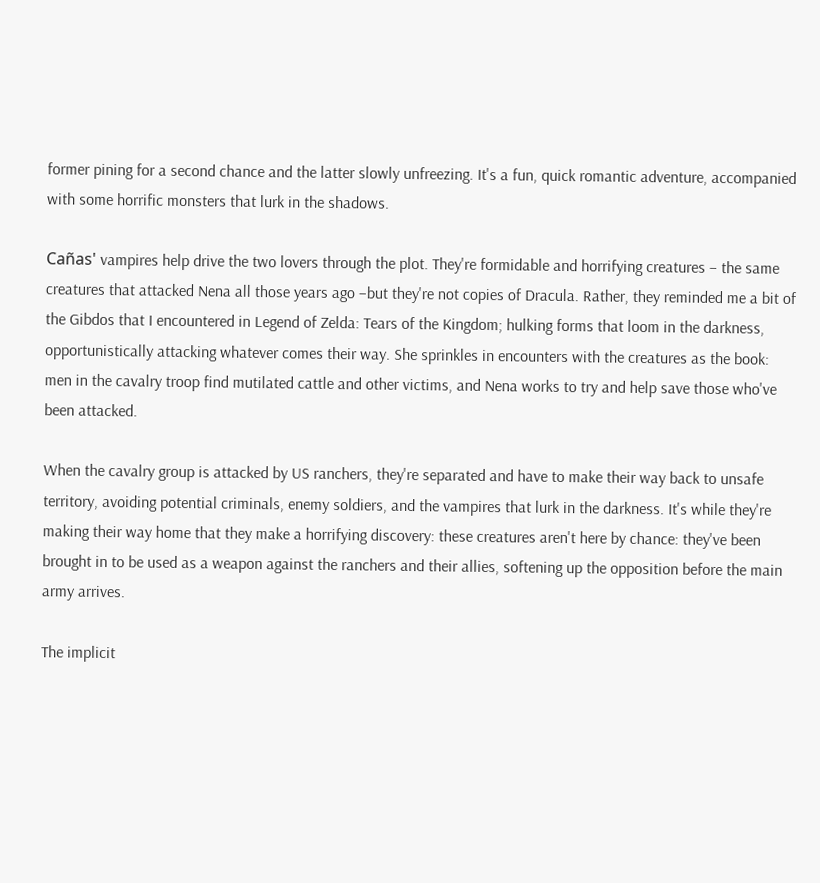former pining for a second chance and the latter slowly unfreezing. It's a fun, quick romantic adventure, accompanied with some horrific monsters that lurk in the shadows.

Cañas' vampires help drive the two lovers through the plot. They're formidable and horrifying creatures – the same creatures that attacked Nena all those years ago –but they're not copies of Dracula. Rather, they reminded me a bit of the Gibdos that I encountered in Legend of Zelda: Tears of the Kingdom; hulking forms that loom in the darkness, opportunistically attacking whatever comes their way. She sprinkles in encounters with the creatures as the book: men in the cavalry troop find mutilated cattle and other victims, and Nena works to try and help save those who've been attacked.

When the cavalry group is attacked by US ranchers, they're separated and have to make their way back to unsafe territory, avoiding potential criminals, enemy soldiers, and the vampires that lurk in the darkness. It's while they're making their way home that they make a horrifying discovery: these creatures aren't here by chance: they've been brought in to be used as a weapon against the ranchers and their allies, softening up the opposition before the main army arrives.

The implicit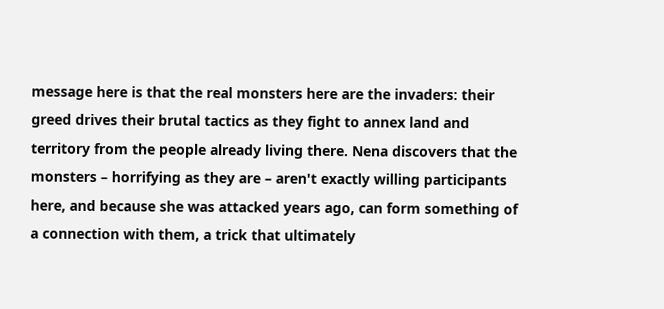message here is that the real monsters here are the invaders: their greed drives their brutal tactics as they fight to annex land and territory from the people already living there. Nena discovers that the monsters – horrifying as they are – aren't exactly willing participants here, and because she was attacked years ago, can form something of a connection with them, a trick that ultimately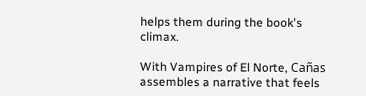helps them during the book's climax.

With Vampires of El Norte, Cañas assembles a narrative that feels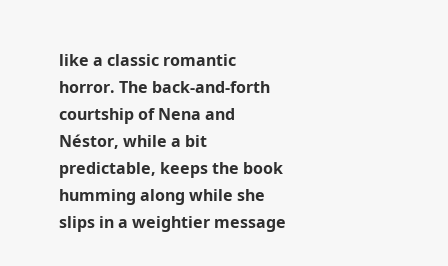like a classic romantic horror. The back-and-forth courtship of Nena and Néstor, while a bit predictable, keeps the book humming along while she slips in a weightier message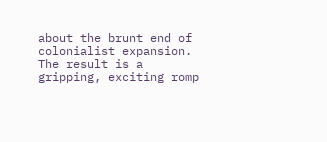about the brunt end of colonialist expansion. The result is a gripping, exciting romp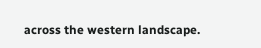across the western landscape.